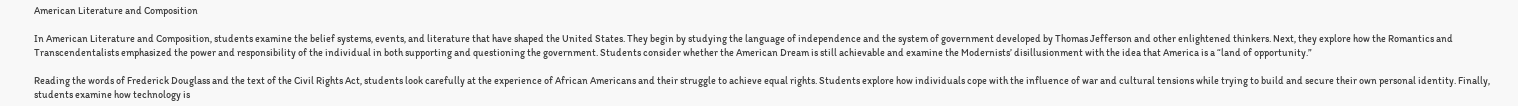American Literature and Composition

In American Literature and Composition, students examine the belief systems, events, and literature that have shaped the United States. They begin by studying the language of independence and the system of government developed by Thomas Jefferson and other enlightened thinkers. Next, they explore how the Romantics and Transcendentalists emphasized the power and responsibility of the individual in both supporting and questioning the government. Students consider whether the American Dream is still achievable and examine the Modernists’ disillusionment with the idea that America is a “land of opportunity.”

Reading the words of Frederick Douglass and the text of the Civil Rights Act, students look carefully at the experience of African Americans and their struggle to achieve equal rights. Students explore how individuals cope with the influence of war and cultural tensions while trying to build and secure their own personal identity. Finally, students examine how technology is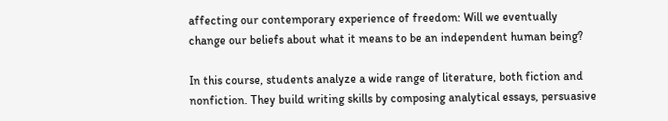affecting our contemporary experience of freedom: Will we eventually change our beliefs about what it means to be an independent human being?

In this course, students analyze a wide range of literature, both fiction and nonfiction. They build writing skills by composing analytical essays, persuasive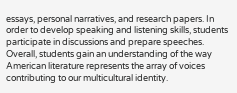essays, personal narratives, and research papers. In order to develop speaking and listening skills, students participate in discussions and prepare speeches. Overall, students gain an understanding of the way American literature represents the array of voices contributing to our multicultural identity.